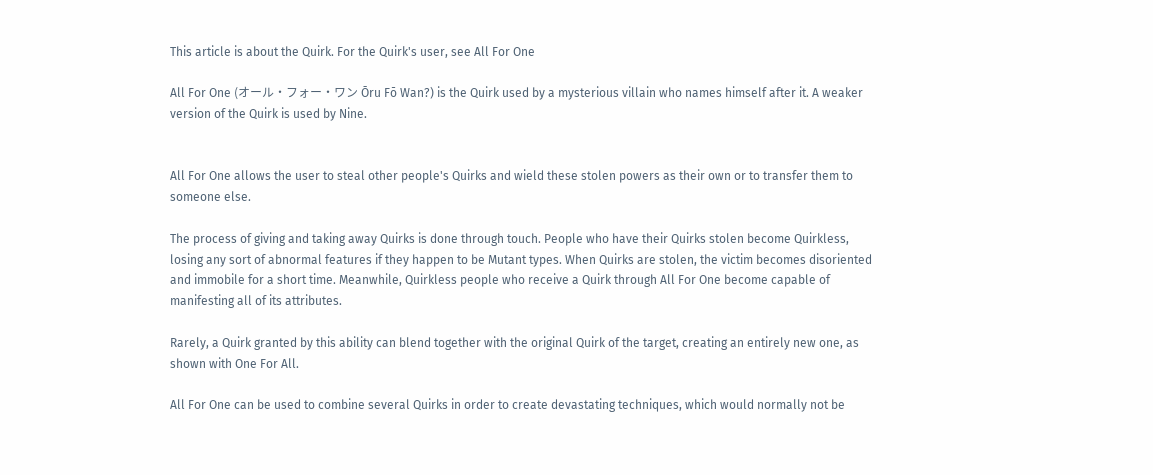This article is about the Quirk. For the Quirk's user, see All For One

All For One (オール・フォー・ワン Ōru Fō Wan?) is the Quirk used by a mysterious villain who names himself after it. A weaker version of the Quirk is used by Nine.


All For One allows the user to steal other people's Quirks and wield these stolen powers as their own or to transfer them to someone else.

The process of giving and taking away Quirks is done through touch. People who have their Quirks stolen become Quirkless, losing any sort of abnormal features if they happen to be Mutant types. When Quirks are stolen, the victim becomes disoriented and immobile for a short time. Meanwhile, Quirkless people who receive a Quirk through All For One become capable of manifesting all of its attributes.

Rarely, a Quirk granted by this ability can blend together with the original Quirk of the target, creating an entirely new one, as shown with One For All.

All For One can be used to combine several Quirks in order to create devastating techniques, which would normally not be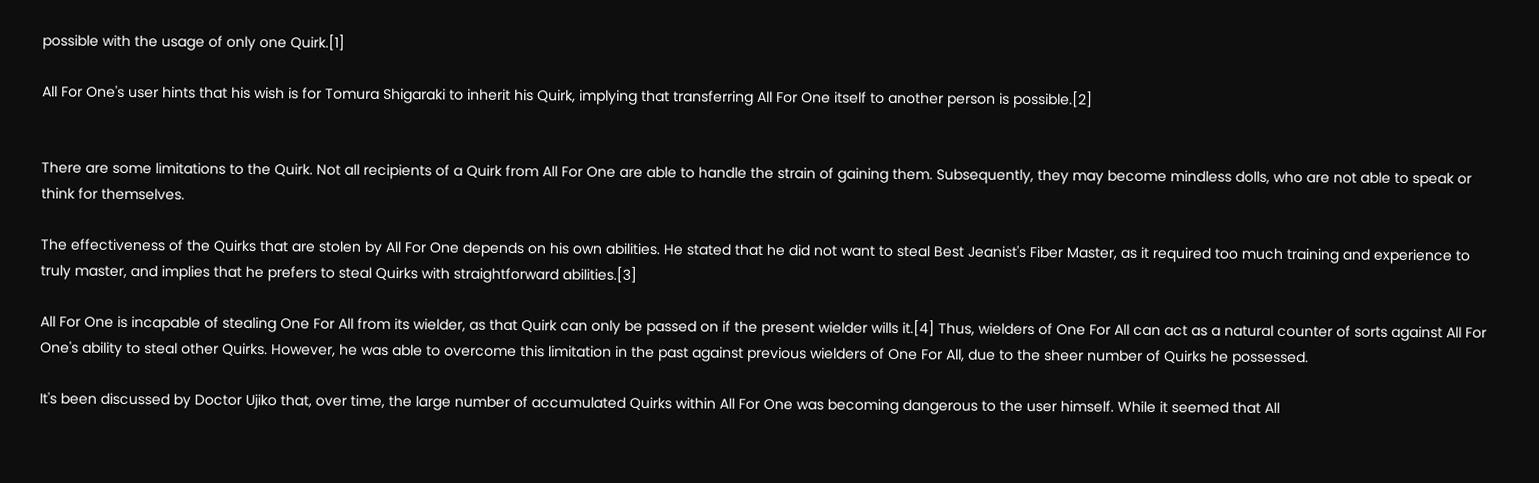possible with the usage of only one Quirk.[1]

All For One's user hints that his wish is for Tomura Shigaraki to inherit his Quirk, implying that transferring All For One itself to another person is possible.[2]


There are some limitations to the Quirk. Not all recipients of a Quirk from All For One are able to handle the strain of gaining them. Subsequently, they may become mindless dolls, who are not able to speak or think for themselves.

The effectiveness of the Quirks that are stolen by All For One depends on his own abilities. He stated that he did not want to steal Best Jeanist's Fiber Master, as it required too much training and experience to truly master, and implies that he prefers to steal Quirks with straightforward abilities.[3]

All For One is incapable of stealing One For All from its wielder, as that Quirk can only be passed on if the present wielder wills it.[4] Thus, wielders of One For All can act as a natural counter of sorts against All For One's ability to steal other Quirks. However, he was able to overcome this limitation in the past against previous wielders of One For All, due to the sheer number of Quirks he possessed.

It's been discussed by Doctor Ujiko that, over time, the large number of accumulated Quirks within All For One was becoming dangerous to the user himself. While it seemed that All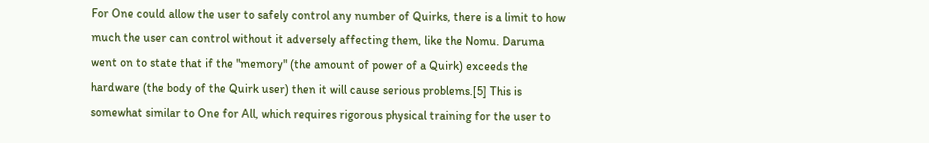For One could allow the user to safely control any number of Quirks, there is a limit to how much the user can control without it adversely affecting them, like the Nomu. Daruma went on to state that if the "memory" (the amount of power of a Quirk) exceeds the hardware (the body of the Quirk user) then it will cause serious problems.[5] This is somewhat similar to One for All, which requires rigorous physical training for the user to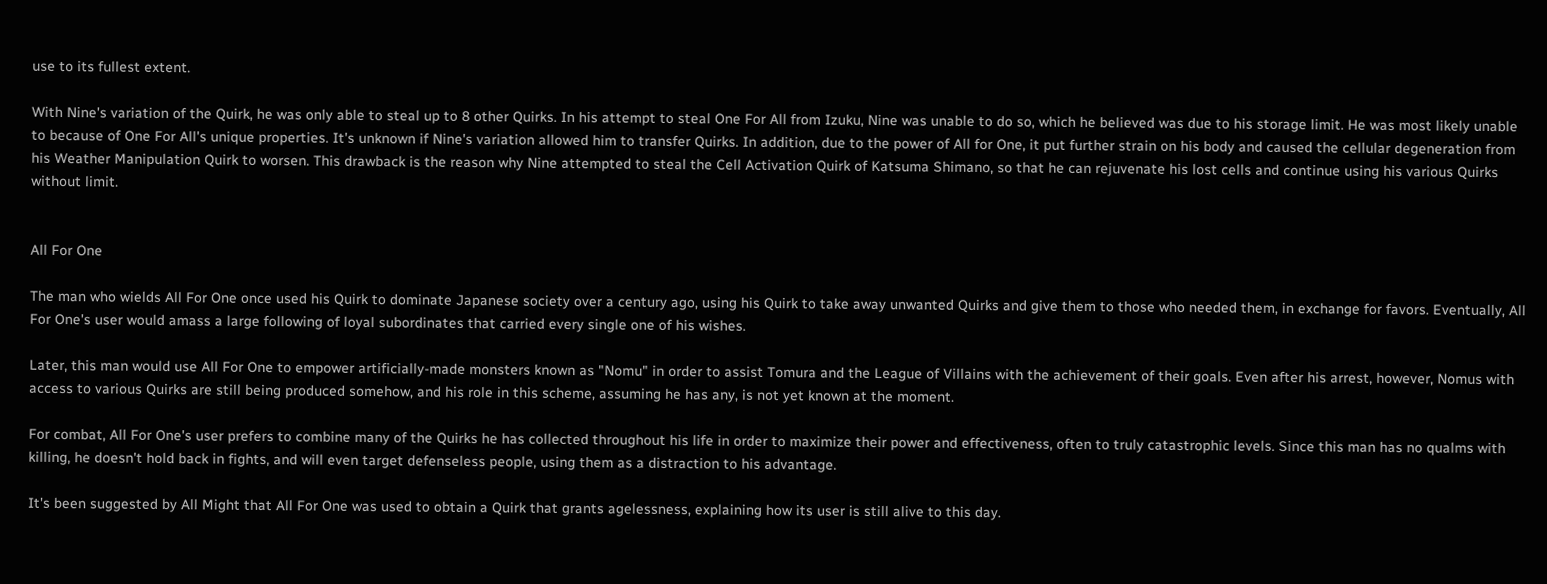use to its fullest extent.

With Nine's variation of the Quirk, he was only able to steal up to 8 other Quirks. In his attempt to steal One For All from Izuku, Nine was unable to do so, which he believed was due to his storage limit. He was most likely unable to because of One For All's unique properties. It's unknown if Nine's variation allowed him to transfer Quirks. In addition, due to the power of All for One, it put further strain on his body and caused the cellular degeneration from his Weather Manipulation Quirk to worsen. This drawback is the reason why Nine attempted to steal the Cell Activation Quirk of Katsuma Shimano, so that he can rejuvenate his lost cells and continue using his various Quirks without limit.


All For One

The man who wields All For One once used his Quirk to dominate Japanese society over a century ago, using his Quirk to take away unwanted Quirks and give them to those who needed them, in exchange for favors. Eventually, All For One's user would amass a large following of loyal subordinates that carried every single one of his wishes.

Later, this man would use All For One to empower artificially-made monsters known as "Nomu" in order to assist Tomura and the League of Villains with the achievement of their goals. Even after his arrest, however, Nomus with access to various Quirks are still being produced somehow, and his role in this scheme, assuming he has any, is not yet known at the moment.

For combat, All For One's user prefers to combine many of the Quirks he has collected throughout his life in order to maximize their power and effectiveness, often to truly catastrophic levels. Since this man has no qualms with killing, he doesn't hold back in fights, and will even target defenseless people, using them as a distraction to his advantage.

It's been suggested by All Might that All For One was used to obtain a Quirk that grants agelessness, explaining how its user is still alive to this day.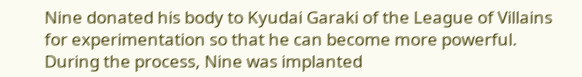Nine donated his body to Kyudai Garaki of the League of Villains for experimentation so that he can become more powerful. During the process, Nine was implanted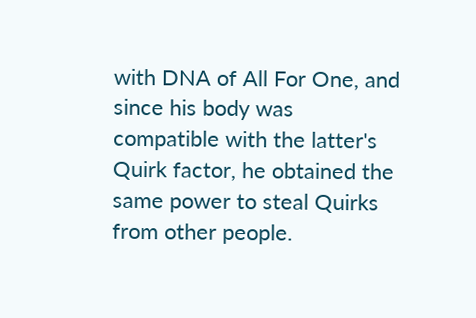with DNA of All For One, and since his body was compatible with the latter's Quirk factor, he obtained the same power to steal Quirks from other people.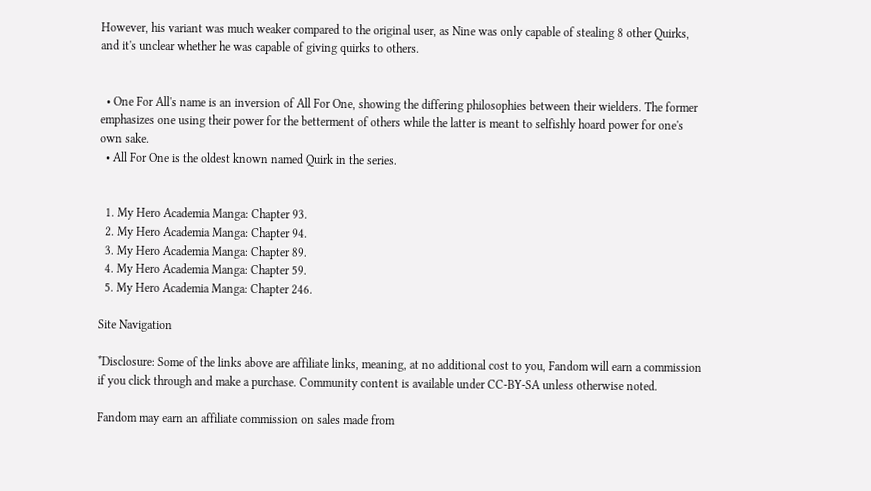However, his variant was much weaker compared to the original user, as Nine was only capable of stealing 8 other Quirks, and it's unclear whether he was capable of giving quirks to others.


  • One For All's name is an inversion of All For One, showing the differing philosophies between their wielders. The former emphasizes one using their power for the betterment of others while the latter is meant to selfishly hoard power for one's own sake.
  • All For One is the oldest known named Quirk in the series.


  1. My Hero Academia Manga: Chapter 93.
  2. My Hero Academia Manga: Chapter 94.
  3. My Hero Academia Manga: Chapter 89.
  4. My Hero Academia Manga: Chapter 59.
  5. My Hero Academia Manga: Chapter 246.

Site Navigation

*Disclosure: Some of the links above are affiliate links, meaning, at no additional cost to you, Fandom will earn a commission if you click through and make a purchase. Community content is available under CC-BY-SA unless otherwise noted.

Fandom may earn an affiliate commission on sales made from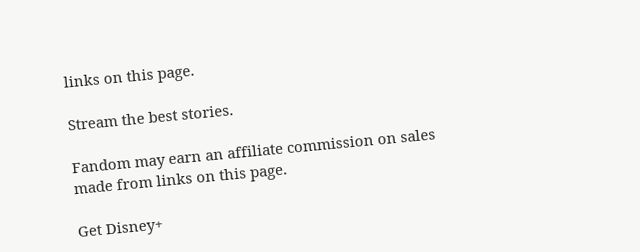links on this page.

Stream the best stories.

Fandom may earn an affiliate commission on sales made from links on this page.

Get Disney+